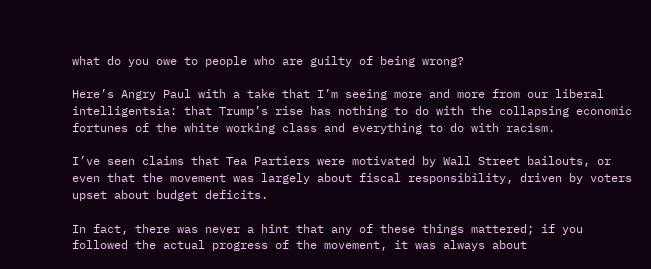what do you owe to people who are guilty of being wrong?

Here’s Angry Paul with a take that I’m seeing more and more from our liberal intelligentsia: that Trump’s rise has nothing to do with the collapsing economic fortunes of the white working class and everything to do with racism.

I’ve seen claims that Tea Partiers were motivated by Wall Street bailouts, or even that the movement was largely about fiscal responsibility, driven by voters upset about budget deficits.

In fact, there was never a hint that any of these things mattered; if you followed the actual progress of the movement, it was always about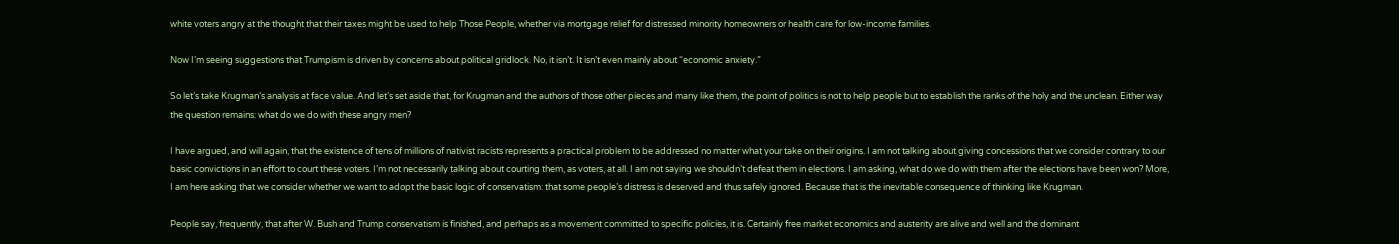white voters angry at the thought that their taxes might be used to help Those People, whether via mortgage relief for distressed minority homeowners or health care for low-income families.

Now I’m seeing suggestions that Trumpism is driven by concerns about political gridlock. No, it isn’t. It isn’t even mainly about “economic anxiety.”

So let’s take Krugman’s analysis at face value. And let’s set aside that, for Krugman and the authors of those other pieces and many like them, the point of politics is not to help people but to establish the ranks of the holy and the unclean. Either way the question remains: what do we do with these angry men?

I have argued, and will again, that the existence of tens of millions of nativist racists represents a practical problem to be addressed no matter what your take on their origins. I am not talking about giving concessions that we consider contrary to our basic convictions in an effort to court these voters. I’m not necessarily talking about courting them, as voters, at all. I am not saying we shouldn’t defeat them in elections. I am asking, what do we do with them after the elections have been won? More, I am here asking that we consider whether we want to adopt the basic logic of conservatism: that some people’s distress is deserved and thus safely ignored. Because that is the inevitable consequence of thinking like Krugman.

People say, frequently, that after W. Bush and Trump conservatism is finished, and perhaps as a movement committed to specific policies, it is. Certainly free market economics and austerity are alive and well and the dominant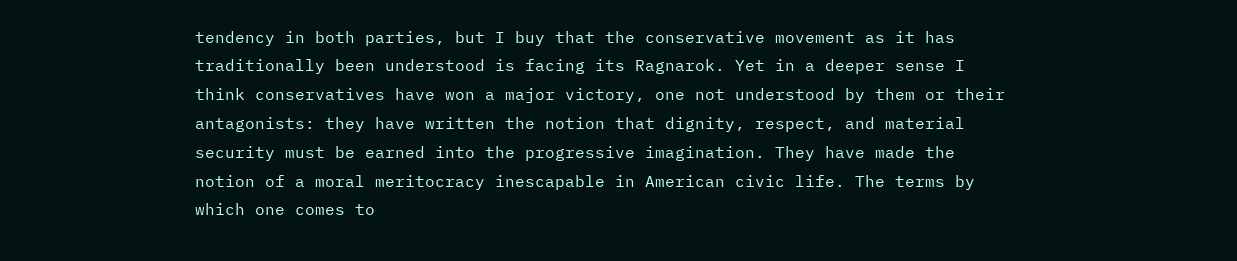tendency in both parties, but I buy that the conservative movement as it has traditionally been understood is facing its Ragnarok. Yet in a deeper sense I think conservatives have won a major victory, one not understood by them or their antagonists: they have written the notion that dignity, respect, and material security must be earned into the progressive imagination. They have made the notion of a moral meritocracy inescapable in American civic life. The terms by which one comes to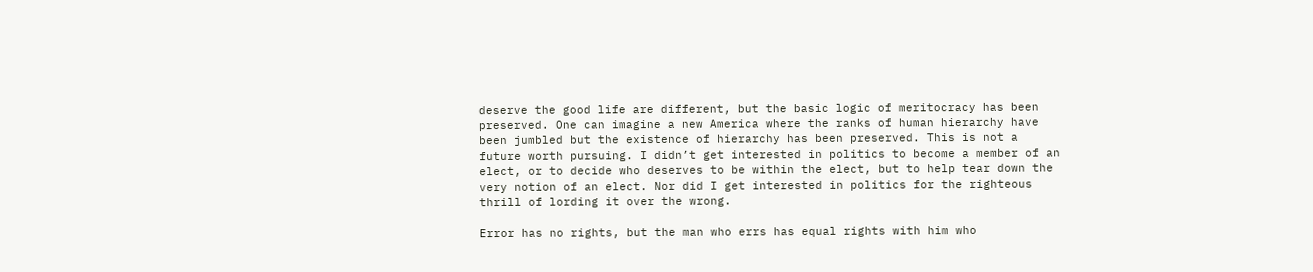deserve the good life are different, but the basic logic of meritocracy has been preserved. One can imagine a new America where the ranks of human hierarchy have been jumbled but the existence of hierarchy has been preserved. This is not a future worth pursuing. I didn’t get interested in politics to become a member of an elect, or to decide who deserves to be within the elect, but to help tear down the very notion of an elect. Nor did I get interested in politics for the righteous thrill of lording it over the wrong.

Error has no rights, but the man who errs has equal rights with him who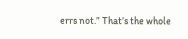errs not.” That’s the whole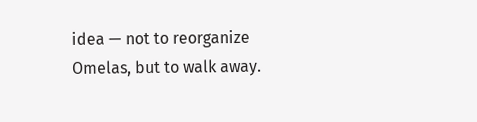idea — not to reorganize Omelas, but to walk away.